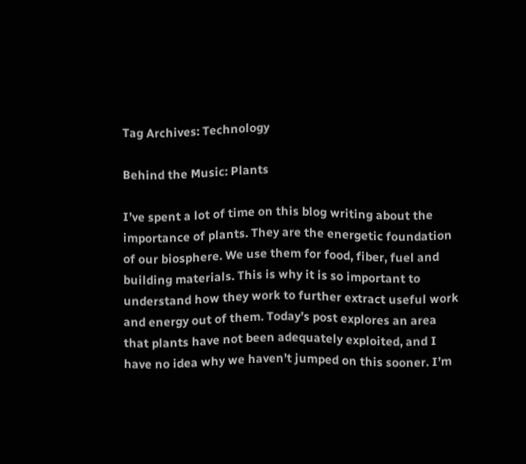Tag Archives: Technology

Behind the Music: Plants

I’ve spent a lot of time on this blog writing about the importance of plants. They are the energetic foundation of our biosphere. We use them for food, fiber, fuel and building materials. This is why it is so important to understand how they work to further extract useful work and energy out of them. Today’s post explores an area that plants have not been adequately exploited, and I have no idea why we haven’t jumped on this sooner. I’m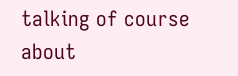talking of course about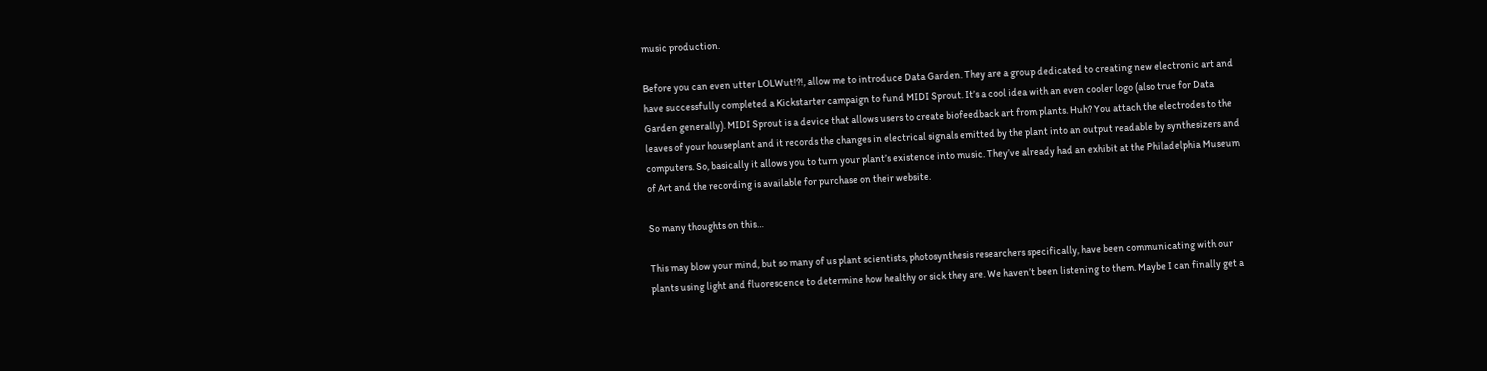music production.

Before you can even utter LOLWut!?!, allow me to introduce Data Garden. They are a group dedicated to creating new electronic art and have successfully completed a Kickstarter campaign to fund MIDI Sprout. It’s a cool idea with an even cooler logo (also true for Data Garden generally). MIDI Sprout is a device that allows users to create biofeedback art from plants. Huh? You attach the electrodes to the leaves of your houseplant and it records the changes in electrical signals emitted by the plant into an output readable by synthesizers and computers. So, basically it allows you to turn your plant’s existence into music. They’ve already had an exhibit at the Philadelphia Museum of Art and the recording is available for purchase on their website.

So many thoughts on this…

This may blow your mind, but so many of us plant scientists, photosynthesis researchers specifically, have been communicating with our plants using light and fluorescence to determine how healthy or sick they are. We haven’t been listening to them. Maybe I can finally get a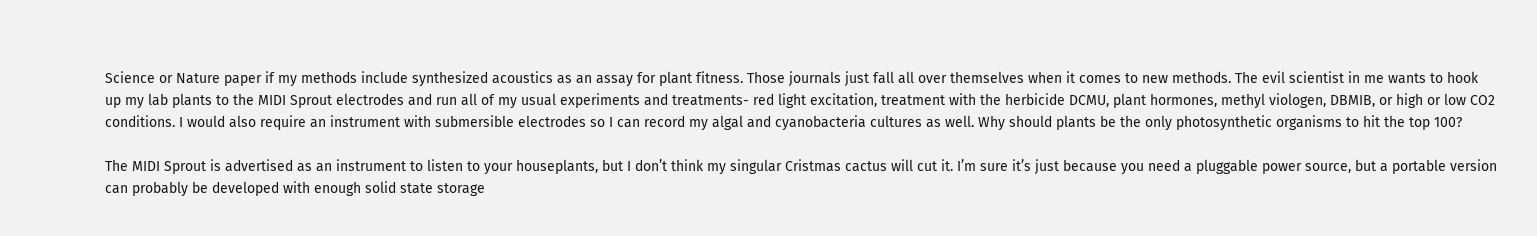Science or Nature paper if my methods include synthesized acoustics as an assay for plant fitness. Those journals just fall all over themselves when it comes to new methods. The evil scientist in me wants to hook up my lab plants to the MIDI Sprout electrodes and run all of my usual experiments and treatments- red light excitation, treatment with the herbicide DCMU, plant hormones, methyl viologen, DBMIB, or high or low CO2 conditions. I would also require an instrument with submersible electrodes so I can record my algal and cyanobacteria cultures as well. Why should plants be the only photosynthetic organisms to hit the top 100?

The MIDI Sprout is advertised as an instrument to listen to your houseplants, but I don’t think my singular Cristmas cactus will cut it. I’m sure it’s just because you need a pluggable power source, but a portable version can probably be developed with enough solid state storage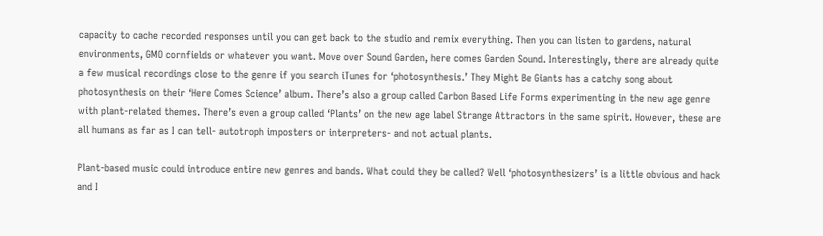capacity to cache recorded responses until you can get back to the studio and remix everything. Then you can listen to gardens, natural environments, GMO cornfields or whatever you want. Move over Sound Garden, here comes Garden Sound. Interestingly, there are already quite a few musical recordings close to the genre if you search iTunes for ‘photosynthesis.’ They Might Be Giants has a catchy song about photosynthesis on their ‘Here Comes Science’ album. There’s also a group called Carbon Based Life Forms experimenting in the new age genre with plant-related themes. There’s even a group called ‘Plants’ on the new age label Strange Attractors in the same spirit. However, these are all humans as far as I can tell- autotroph imposters or interpreters- and not actual plants.

Plant-based music could introduce entire new genres and bands. What could they be called? Well ‘photosynthesizers’ is a little obvious and hack and I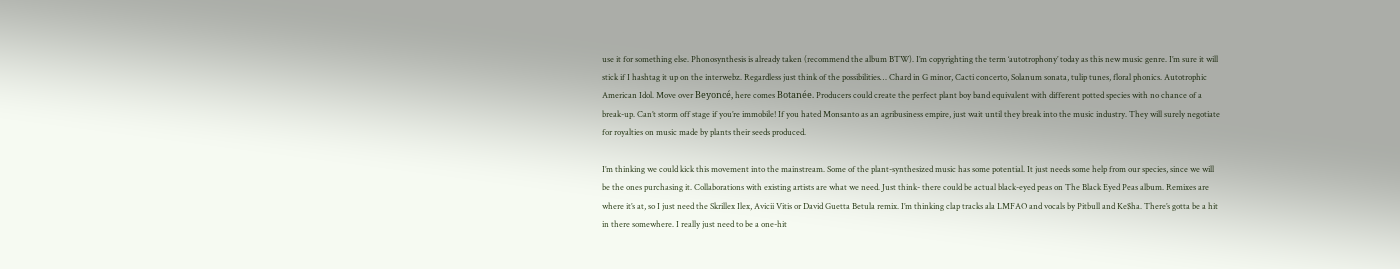use it for something else. Phonosynthesis is already taken (recommend the album BTW). I’m copyrighting the term ‘autotrophony’ today as this new music genre. I’m sure it will stick if I hashtag it up on the interwebz. Regardless just think of the possibilities… Chard in G minor, Cacti concerto, Solanum sonata, tulip tunes, floral phonics. Autotrophic American Idol. Move over Beyoncé, here comes Botanée. Producers could create the perfect plant boy band equivalent with different potted species with no chance of a break-up. Can’t storm off stage if you’re immobile! If you hated Monsanto as an agribusiness empire, just wait until they break into the music industry. They will surely negotiate for royalties on music made by plants their seeds produced.

I’m thinking we could kick this movement into the mainstream. Some of the plant-synthesized music has some potential. It just needs some help from our species, since we will be the ones purchasing it. Collaborations with existing artists are what we need. Just think- there could be actual black-eyed peas on The Black Eyed Peas album. Remixes are where it’s at, so I just need the Skrillex Ilex, Avicii Vitis or David Guetta Betula remix. I’m thinking clap tracks ala LMFAO and vocals by Pitbull and Ke$ha. There’s gotta be a hit in there somewhere. I really just need to be a one-hit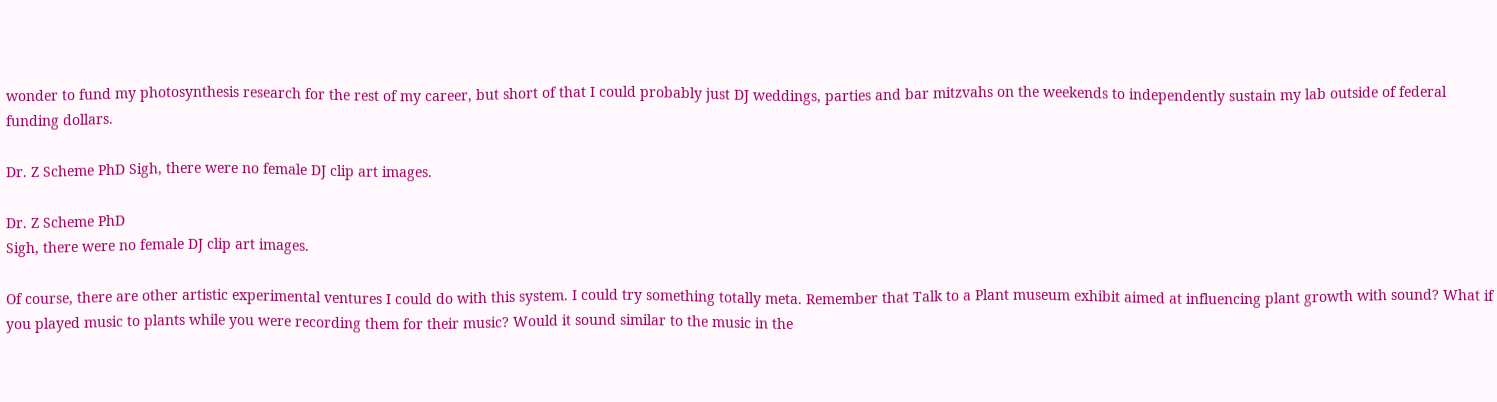wonder to fund my photosynthesis research for the rest of my career, but short of that I could probably just DJ weddings, parties and bar mitzvahs on the weekends to independently sustain my lab outside of federal funding dollars.

Dr. Z Scheme PhD Sigh, there were no female DJ clip art images.

Dr. Z Scheme PhD
Sigh, there were no female DJ clip art images.

Of course, there are other artistic experimental ventures I could do with this system. I could try something totally meta. Remember that Talk to a Plant museum exhibit aimed at influencing plant growth with sound? What if you played music to plants while you were recording them for their music? Would it sound similar to the music in the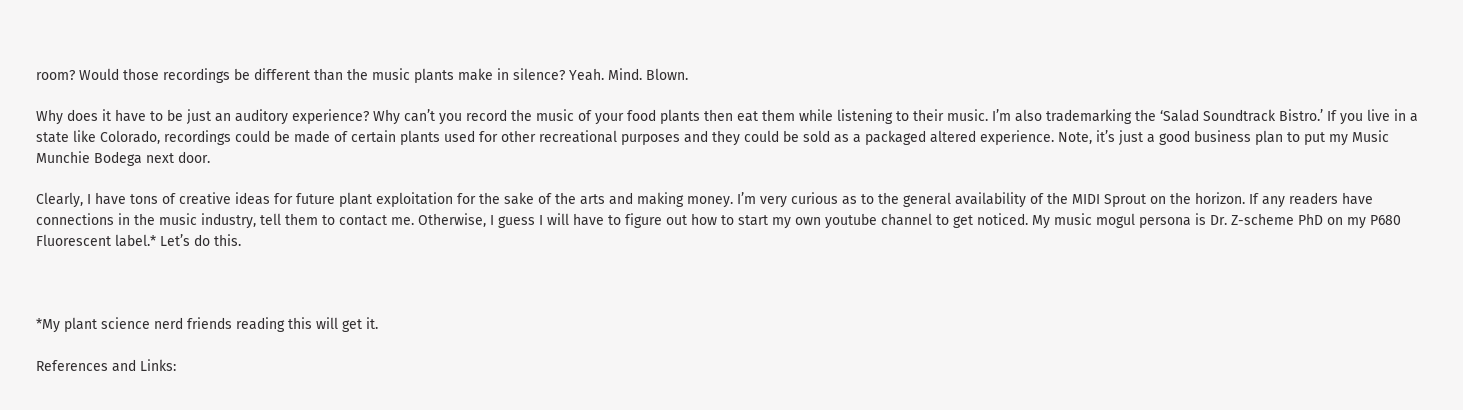room? Would those recordings be different than the music plants make in silence? Yeah. Mind. Blown.

Why does it have to be just an auditory experience? Why can’t you record the music of your food plants then eat them while listening to their music. I’m also trademarking the ‘Salad Soundtrack Bistro.’ If you live in a state like Colorado, recordings could be made of certain plants used for other recreational purposes and they could be sold as a packaged altered experience. Note, it’s just a good business plan to put my Music Munchie Bodega next door.

Clearly, I have tons of creative ideas for future plant exploitation for the sake of the arts and making money. I’m very curious as to the general availability of the MIDI Sprout on the horizon. If any readers have connections in the music industry, tell them to contact me. Otherwise, I guess I will have to figure out how to start my own youtube channel to get noticed. My music mogul persona is Dr. Z-scheme PhD on my P680 Fluorescent label.* Let’s do this.



*My plant science nerd friends reading this will get it.

References and Links: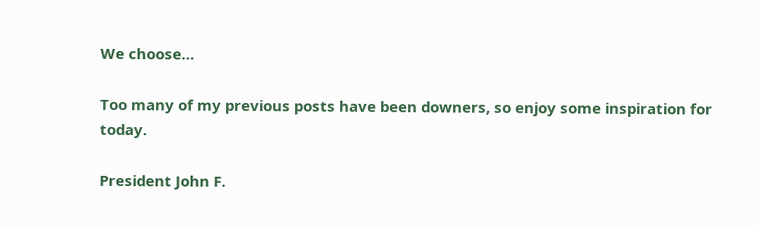We choose…

Too many of my previous posts have been downers, so enjoy some inspiration for today.

President John F.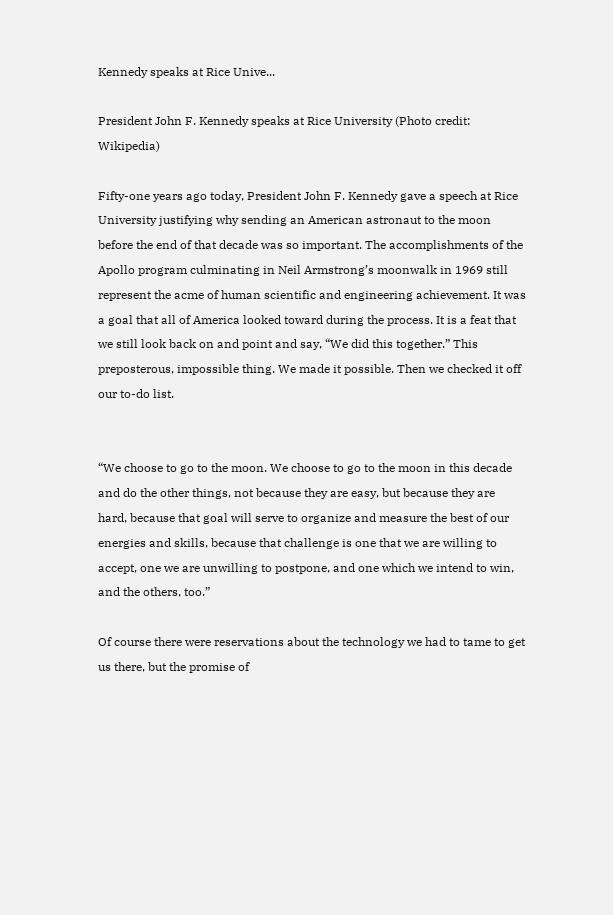Kennedy speaks at Rice Unive...

President John F. Kennedy speaks at Rice University (Photo credit: Wikipedia)

Fifty-one years ago today, President John F. Kennedy gave a speech at Rice University justifying why sending an American astronaut to the moon before the end of that decade was so important. The accomplishments of the Apollo program culminating in Neil Armstrong’s moonwalk in 1969 still represent the acme of human scientific and engineering achievement. It was a goal that all of America looked toward during the process. It is a feat that we still look back on and point and say, “We did this together.” This preposterous, impossible thing. We made it possible. Then we checked it off our to-do list.


“We choose to go to the moon. We choose to go to the moon in this decade and do the other things, not because they are easy, but because they are hard, because that goal will serve to organize and measure the best of our energies and skills, because that challenge is one that we are willing to accept, one we are unwilling to postpone, and one which we intend to win, and the others, too.”

Of course there were reservations about the technology we had to tame to get us there, but the promise of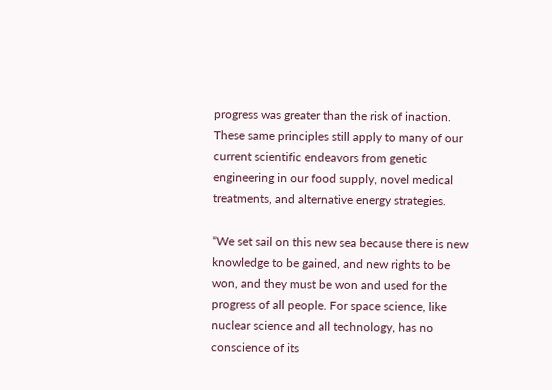progress was greater than the risk of inaction. These same principles still apply to many of our current scientific endeavors from genetic engineering in our food supply, novel medical treatments, and alternative energy strategies.

“We set sail on this new sea because there is new knowledge to be gained, and new rights to be won, and they must be won and used for the progress of all people. For space science, like nuclear science and all technology, has no conscience of its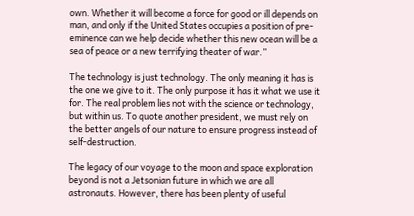own. Whether it will become a force for good or ill depends on man, and only if the United States occupies a position of pre-eminence can we help decide whether this new ocean will be a sea of peace or a new terrifying theater of war.”

The technology is just technology. The only meaning it has is the one we give to it. The only purpose it has it what we use it for. The real problem lies not with the science or technology, but within us. To quote another president, we must rely on the better angels of our nature to ensure progress instead of self-destruction.

The legacy of our voyage to the moon and space exploration beyond is not a Jetsonian future in which we are all astronauts. However, there has been plenty of useful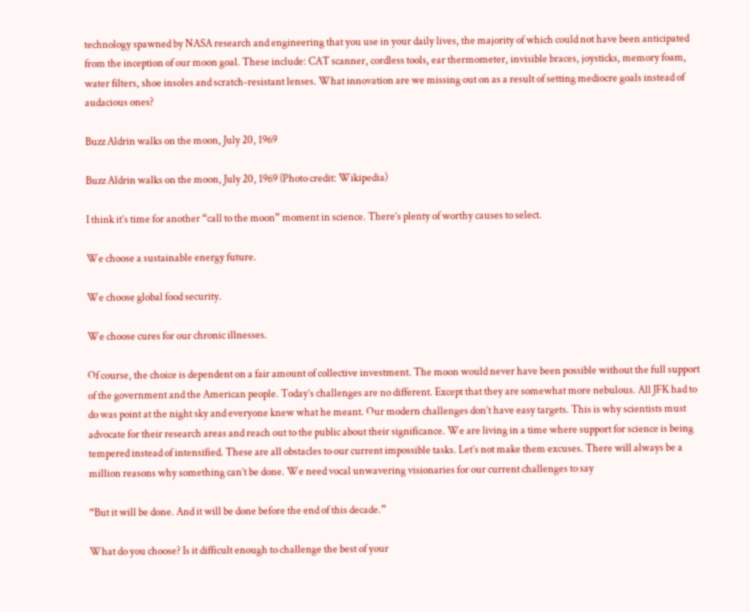technology spawned by NASA research and engineering that you use in your daily lives, the majority of which could not have been anticipated from the inception of our moon goal. These include: CAT scanner, cordless tools, ear thermometer, invisible braces, joysticks, memory foam, water filters, shoe insoles and scratch-resistant lenses. What innovation are we missing out on as a result of setting mediocre goals instead of audacious ones?

Buzz Aldrin walks on the moon, July 20, 1969

Buzz Aldrin walks on the moon, July 20, 1969 (Photo credit: Wikipedia)

I think it’s time for another “call to the moon” moment in science. There’s plenty of worthy causes to select.

We choose a sustainable energy future.

We choose global food security.

We choose cures for our chronic illnesses.

Of course, the choice is dependent on a fair amount of collective investment. The moon would never have been possible without the full support of the government and the American people. Today’s challenges are no different. Except that they are somewhat more nebulous. All JFK had to do was point at the night sky and everyone knew what he meant. Our modern challenges don’t have easy targets. This is why scientists must advocate for their research areas and reach out to the public about their significance. We are living in a time where support for science is being tempered instead of intensified. These are all obstacles to our current impossible tasks. Let’s not make them excuses. There will always be a million reasons why something can’t be done. We need vocal unwavering visionaries for our current challenges to say

“But it will be done. And it will be done before the end of this decade.”

What do you choose? Is it difficult enough to challenge the best of your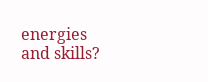energies and skills?